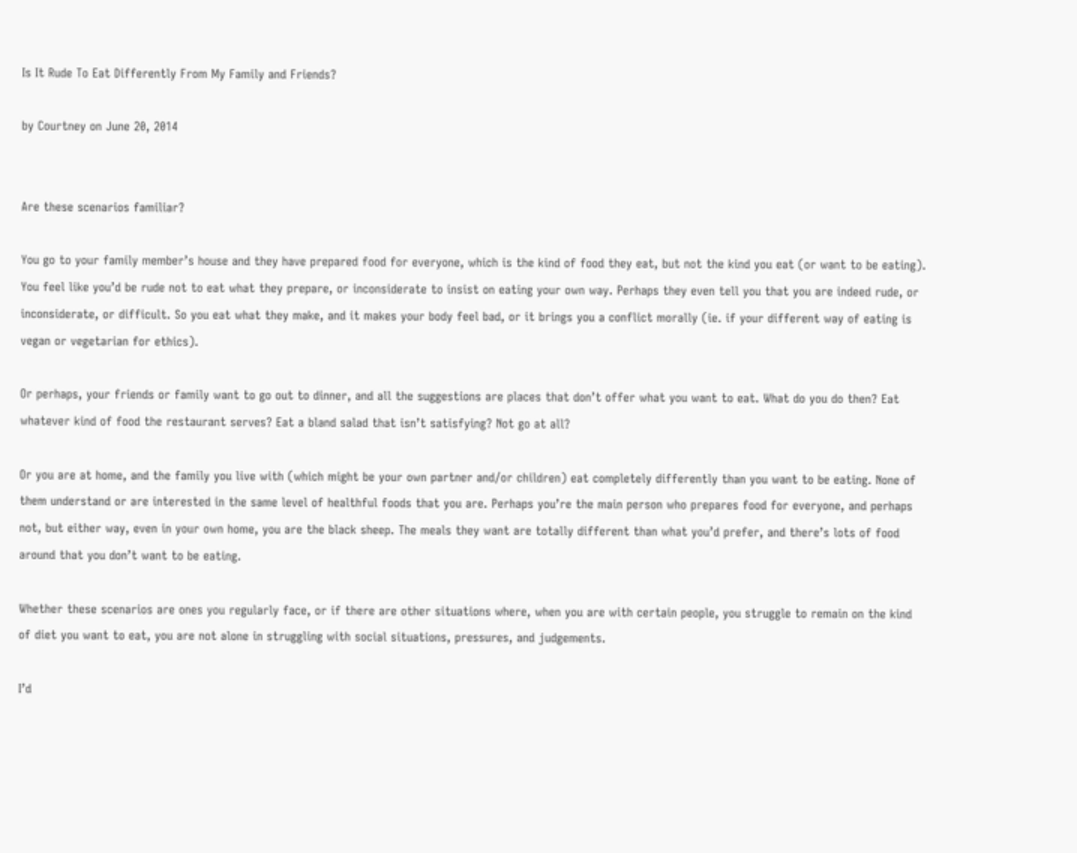Is It Rude To Eat Differently From My Family and Friends?

by Courtney on June 20, 2014


Are these scenarios familiar?

You go to your family member’s house and they have prepared food for everyone, which is the kind of food they eat, but not the kind you eat (or want to be eating). You feel like you’d be rude not to eat what they prepare, or inconsiderate to insist on eating your own way. Perhaps they even tell you that you are indeed rude, or inconsiderate, or difficult. So you eat what they make, and it makes your body feel bad, or it brings you a conflict morally (ie. if your different way of eating is vegan or vegetarian for ethics).

Or perhaps, your friends or family want to go out to dinner, and all the suggestions are places that don’t offer what you want to eat. What do you do then? Eat whatever kind of food the restaurant serves? Eat a bland salad that isn’t satisfying? Not go at all?

Or you are at home, and the family you live with (which might be your own partner and/or children) eat completely differently than you want to be eating. None of them understand or are interested in the same level of healthful foods that you are. Perhaps you’re the main person who prepares food for everyone, and perhaps not, but either way, even in your own home, you are the black sheep. The meals they want are totally different than what you’d prefer, and there’s lots of food around that you don’t want to be eating.

Whether these scenarios are ones you regularly face, or if there are other situations where, when you are with certain people, you struggle to remain on the kind of diet you want to eat, you are not alone in struggling with social situations, pressures, and judgements.

I’d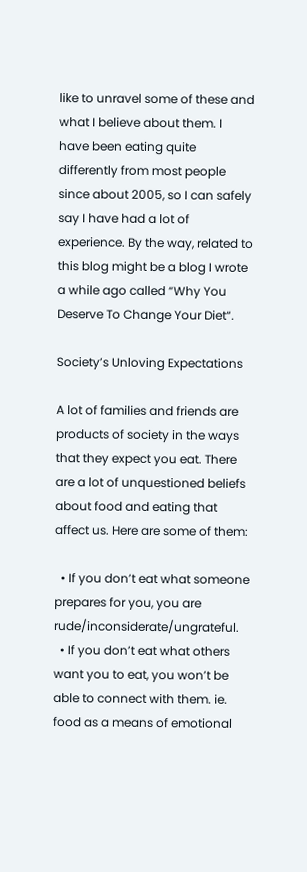like to unravel some of these and what I believe about them. I have been eating quite differently from most people since about 2005, so I can safely say I have had a lot of experience. By the way, related to this blog might be a blog I wrote a while ago called “Why You Deserve To Change Your Diet“.

Society’s Unloving Expectations

A lot of families and friends are products of society in the ways that they expect you eat. There are a lot of unquestioned beliefs about food and eating that affect us. Here are some of them:

  • If you don’t eat what someone prepares for you, you are rude/inconsiderate/ungrateful.
  • If you don’t eat what others want you to eat, you won’t be able to connect with them. ie. food as a means of emotional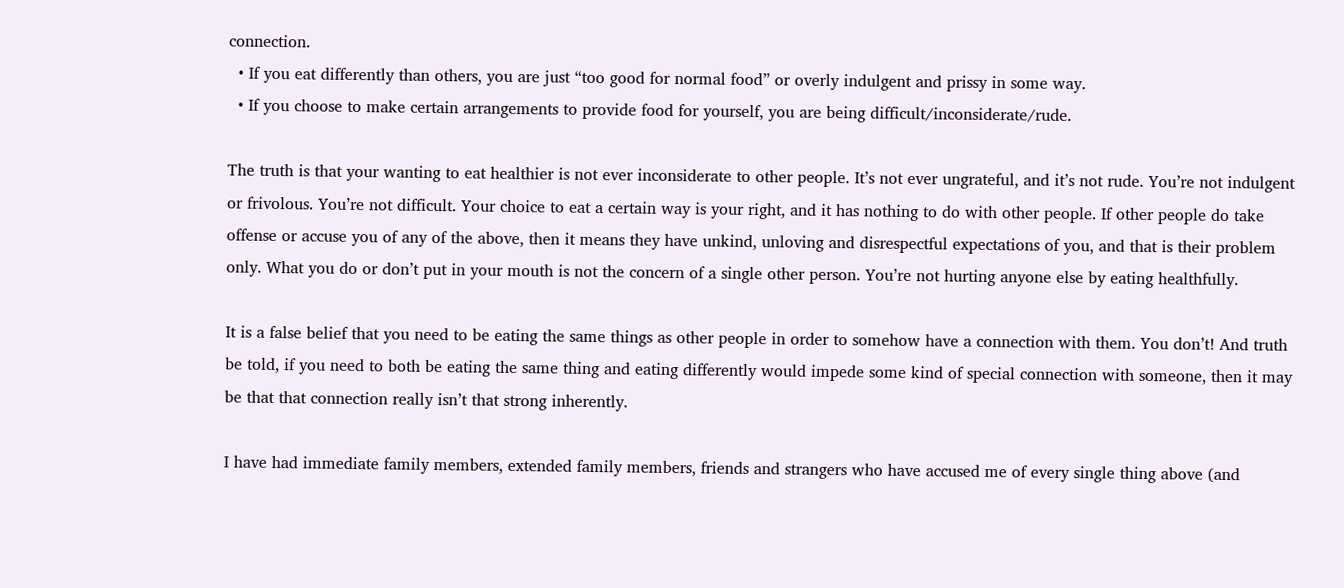connection.
  • If you eat differently than others, you are just “too good for normal food” or overly indulgent and prissy in some way.
  • If you choose to make certain arrangements to provide food for yourself, you are being difficult/inconsiderate/rude.

The truth is that your wanting to eat healthier is not ever inconsiderate to other people. It’s not ever ungrateful, and it’s not rude. You’re not indulgent or frivolous. You’re not difficult. Your choice to eat a certain way is your right, and it has nothing to do with other people. If other people do take offense or accuse you of any of the above, then it means they have unkind, unloving and disrespectful expectations of you, and that is their problem only. What you do or don’t put in your mouth is not the concern of a single other person. You’re not hurting anyone else by eating healthfully.

It is a false belief that you need to be eating the same things as other people in order to somehow have a connection with them. You don’t! And truth be told, if you need to both be eating the same thing and eating differently would impede some kind of special connection with someone, then it may be that that connection really isn’t that strong inherently.

I have had immediate family members, extended family members, friends and strangers who have accused me of every single thing above (and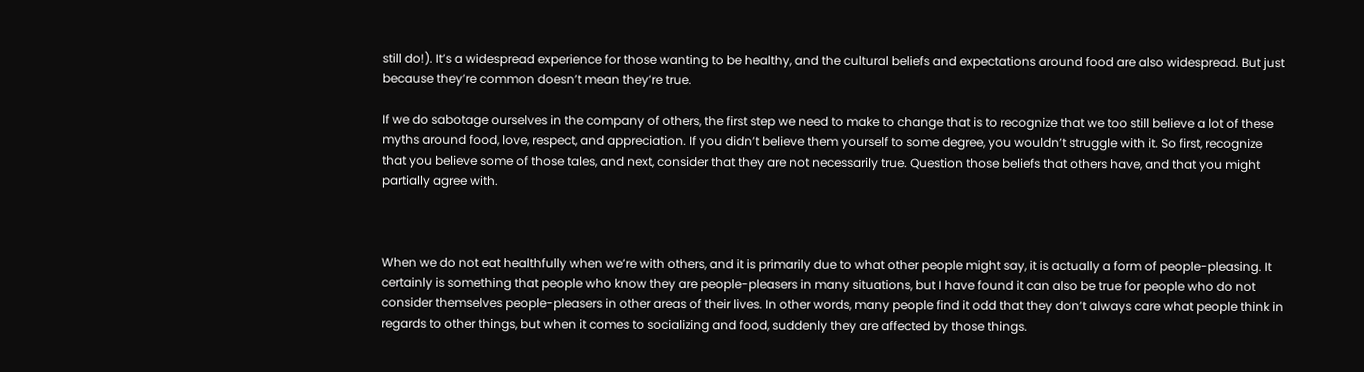still do!). It’s a widespread experience for those wanting to be healthy, and the cultural beliefs and expectations around food are also widespread. But just because they’re common doesn’t mean they’re true.

If we do sabotage ourselves in the company of others, the first step we need to make to change that is to recognize that we too still believe a lot of these myths around food, love, respect, and appreciation. If you didn’t believe them yourself to some degree, you wouldn’t struggle with it. So first, recognize that you believe some of those tales, and next, consider that they are not necessarily true. Question those beliefs that others have, and that you might partially agree with.



When we do not eat healthfully when we’re with others, and it is primarily due to what other people might say, it is actually a form of people-pleasing. It certainly is something that people who know they are people-pleasers in many situations, but I have found it can also be true for people who do not consider themselves people-pleasers in other areas of their lives. In other words, many people find it odd that they don’t always care what people think in regards to other things, but when it comes to socializing and food, suddenly they are affected by those things.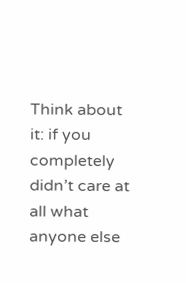Think about it: if you completely didn’t care at all what anyone else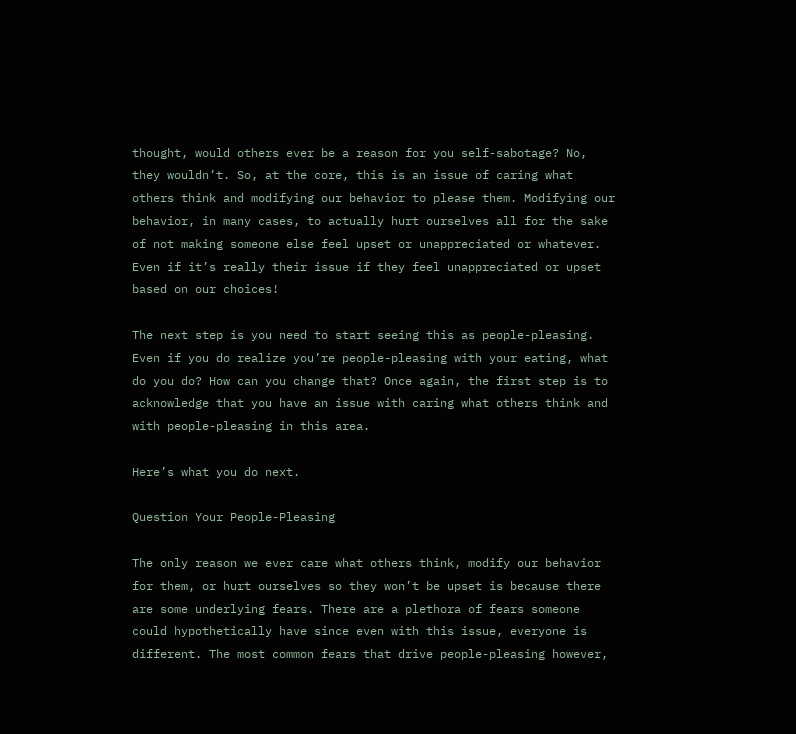thought, would others ever be a reason for you self-sabotage? No, they wouldn’t. So, at the core, this is an issue of caring what others think and modifying our behavior to please them. Modifying our behavior, in many cases, to actually hurt ourselves all for the sake of not making someone else feel upset or unappreciated or whatever. Even if it’s really their issue if they feel unappreciated or upset based on our choices!

The next step is you need to start seeing this as people-pleasing. Even if you do realize you’re people-pleasing with your eating, what do you do? How can you change that? Once again, the first step is to acknowledge that you have an issue with caring what others think and with people-pleasing in this area.

Here’s what you do next.

Question Your People-Pleasing

The only reason we ever care what others think, modify our behavior for them, or hurt ourselves so they won’t be upset is because there are some underlying fears. There are a plethora of fears someone could hypothetically have since even with this issue, everyone is different. The most common fears that drive people-pleasing however,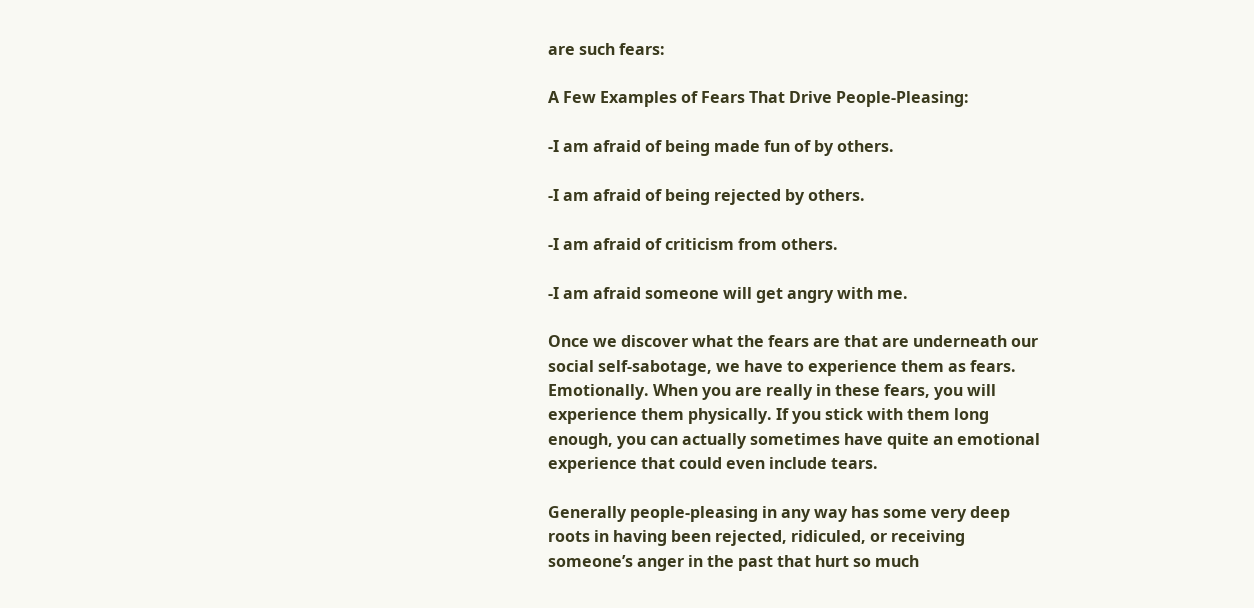are such fears:

A Few Examples of Fears That Drive People-Pleasing:

-I am afraid of being made fun of by others.

-I am afraid of being rejected by others.

-I am afraid of criticism from others.

-I am afraid someone will get angry with me.

Once we discover what the fears are that are underneath our social self-sabotage, we have to experience them as fears. Emotionally. When you are really in these fears, you will experience them physically. If you stick with them long enough, you can actually sometimes have quite an emotional experience that could even include tears.

Generally people-pleasing in any way has some very deep roots in having been rejected, ridiculed, or receiving someone’s anger in the past that hurt so much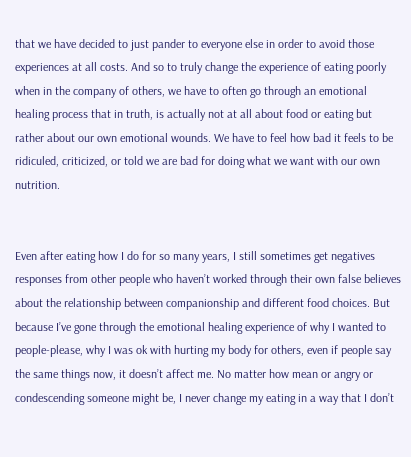that we have decided to just pander to everyone else in order to avoid those experiences at all costs. And so to truly change the experience of eating poorly when in the company of others, we have to often go through an emotional healing process that in truth, is actually not at all about food or eating but rather about our own emotional wounds. We have to feel how bad it feels to be ridiculed, criticized, or told we are bad for doing what we want with our own nutrition.


Even after eating how I do for so many years, I still sometimes get negatives responses from other people who haven’t worked through their own false believes about the relationship between companionship and different food choices. But because I’ve gone through the emotional healing experience of why I wanted to people-please, why I was ok with hurting my body for others, even if people say the same things now, it doesn’t affect me. No matter how mean or angry or condescending someone might be, I never change my eating in a way that I don’t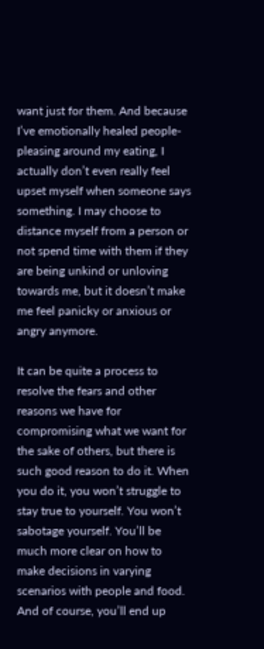want just for them. And because I’ve emotionally healed people-pleasing around my eating, I actually don’t even really feel upset myself when someone says something. I may choose to distance myself from a person or not spend time with them if they are being unkind or unloving towards me, but it doesn’t make me feel panicky or anxious or angry anymore.

It can be quite a process to resolve the fears and other reasons we have for compromising what we want for the sake of others, but there is such good reason to do it. When you do it, you won’t struggle to stay true to yourself. You won’t sabotage yourself. You’ll be much more clear on how to make decisions in varying scenarios with people and food. And of course, you’ll end up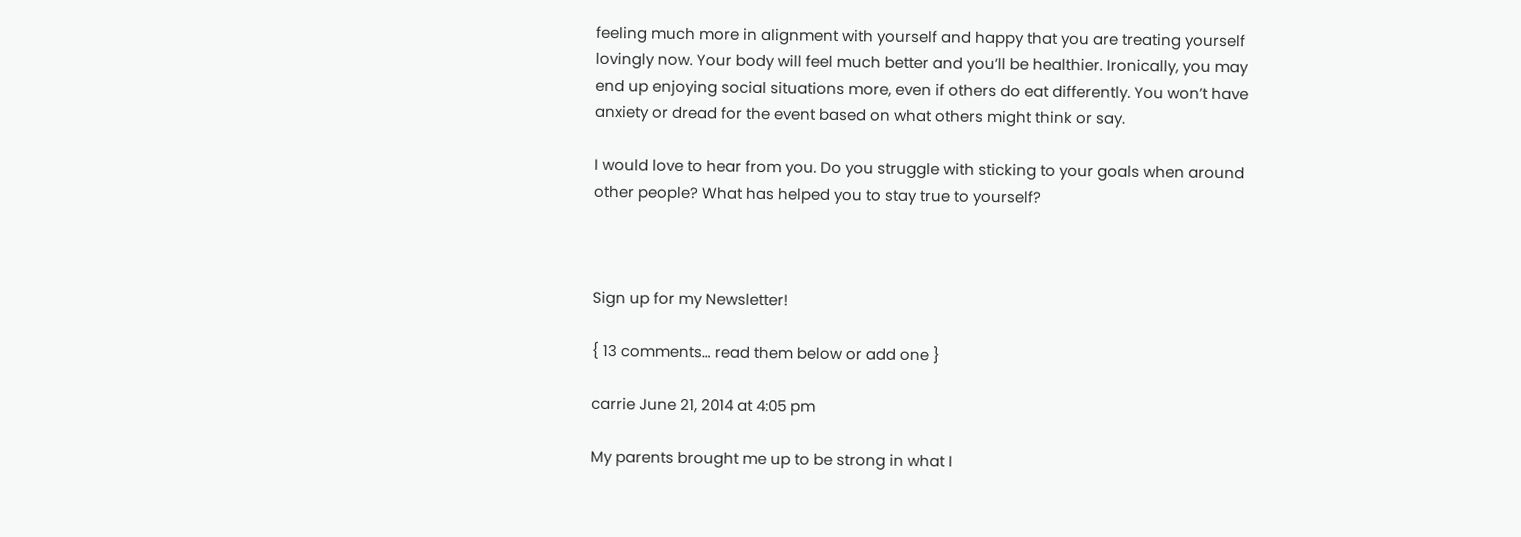feeling much more in alignment with yourself and happy that you are treating yourself lovingly now. Your body will feel much better and you’ll be healthier. Ironically, you may end up enjoying social situations more, even if others do eat differently. You won’t have anxiety or dread for the event based on what others might think or say.

I would love to hear from you. Do you struggle with sticking to your goals when around other people? What has helped you to stay true to yourself?



Sign up for my Newsletter!

{ 13 comments… read them below or add one }

carrie June 21, 2014 at 4:05 pm

My parents brought me up to be strong in what I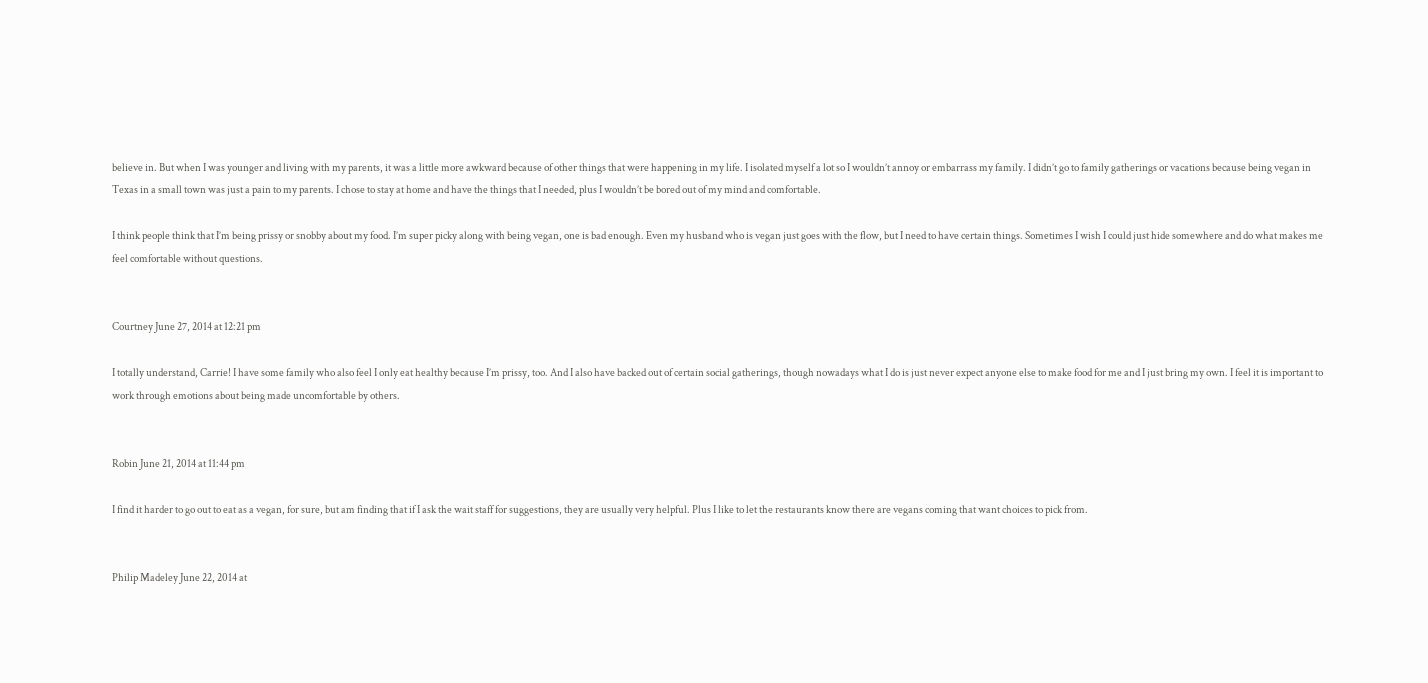believe in. But when I was younger and living with my parents, it was a little more awkward because of other things that were happening in my life. I isolated myself a lot so I wouldn’t annoy or embarrass my family. I didn’t go to family gatherings or vacations because being vegan in Texas in a small town was just a pain to my parents. I chose to stay at home and have the things that I needed, plus I wouldn’t be bored out of my mind and comfortable.

I think people think that I’m being prissy or snobby about my food. I’m super picky along with being vegan, one is bad enough. Even my husband who is vegan just goes with the flow, but I need to have certain things. Sometimes I wish I could just hide somewhere and do what makes me feel comfortable without questions.


Courtney June 27, 2014 at 12:21 pm

I totally understand, Carrie! I have some family who also feel I only eat healthy because I’m prissy, too. And I also have backed out of certain social gatherings, though nowadays what I do is just never expect anyone else to make food for me and I just bring my own. I feel it is important to work through emotions about being made uncomfortable by others.


Robin June 21, 2014 at 11:44 pm

I find it harder to go out to eat as a vegan, for sure, but am finding that if I ask the wait staff for suggestions, they are usually very helpful. Plus I like to let the restaurants know there are vegans coming that want choices to pick from.


Philip Madeley June 22, 2014 at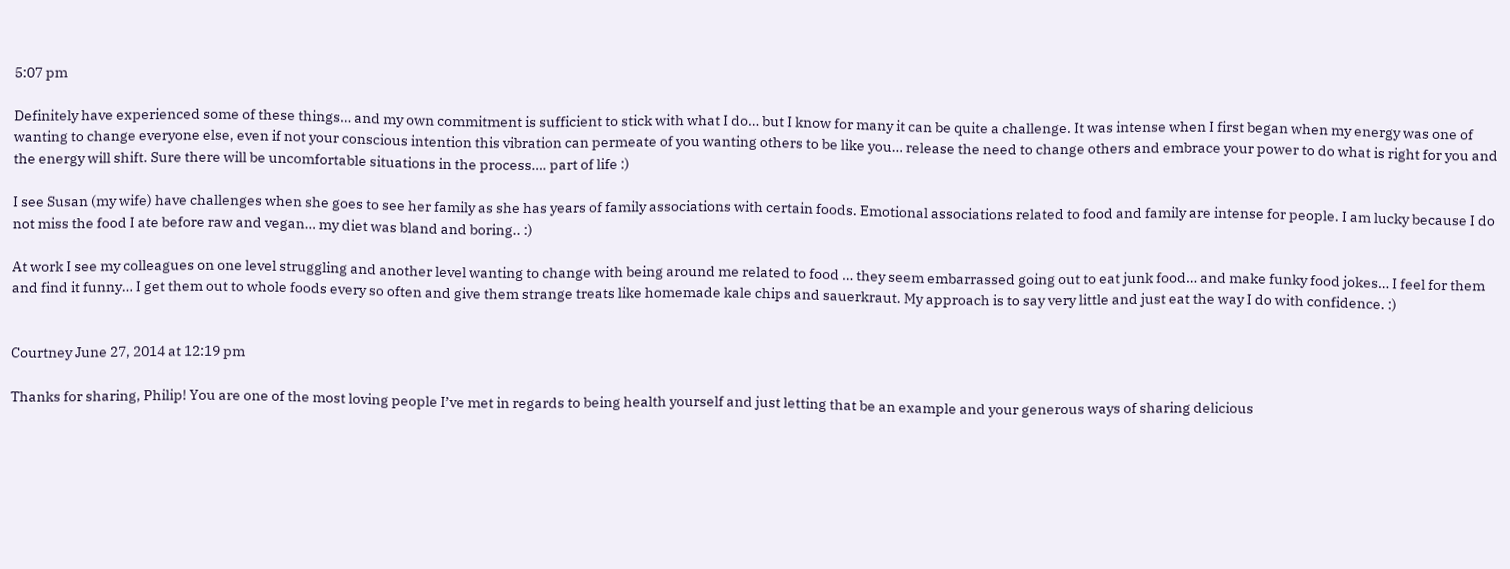5:07 pm

Definitely have experienced some of these things… and my own commitment is sufficient to stick with what I do… but I know for many it can be quite a challenge. It was intense when I first began when my energy was one of wanting to change everyone else, even if not your conscious intention this vibration can permeate of you wanting others to be like you… release the need to change others and embrace your power to do what is right for you and the energy will shift. Sure there will be uncomfortable situations in the process…. part of life :)

I see Susan (my wife) have challenges when she goes to see her family as she has years of family associations with certain foods. Emotional associations related to food and family are intense for people. I am lucky because I do not miss the food I ate before raw and vegan… my diet was bland and boring.. :)

At work I see my colleagues on one level struggling and another level wanting to change with being around me related to food … they seem embarrassed going out to eat junk food… and make funky food jokes… I feel for them and find it funny… I get them out to whole foods every so often and give them strange treats like homemade kale chips and sauerkraut. My approach is to say very little and just eat the way I do with confidence. :)


Courtney June 27, 2014 at 12:19 pm

Thanks for sharing, Philip! You are one of the most loving people I’ve met in regards to being health yourself and just letting that be an example and your generous ways of sharing delicious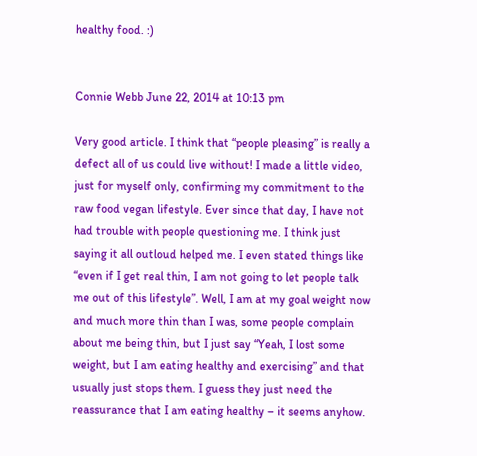healthy food. :)


Connie Webb June 22, 2014 at 10:13 pm

Very good article. I think that “people pleasing” is really a defect all of us could live without! I made a little video, just for myself only, confirming my commitment to the raw food vegan lifestyle. Ever since that day, I have not had trouble with people questioning me. I think just saying it all outloud helped me. I even stated things like “even if I get real thin, I am not going to let people talk me out of this lifestyle”. Well, I am at my goal weight now and much more thin than I was, some people complain about me being thin, but I just say “Yeah, I lost some weight, but I am eating healthy and exercising” and that usually just stops them. I guess they just need the reassurance that I am eating healthy – it seems anyhow.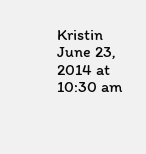Kristin June 23, 2014 at 10:30 am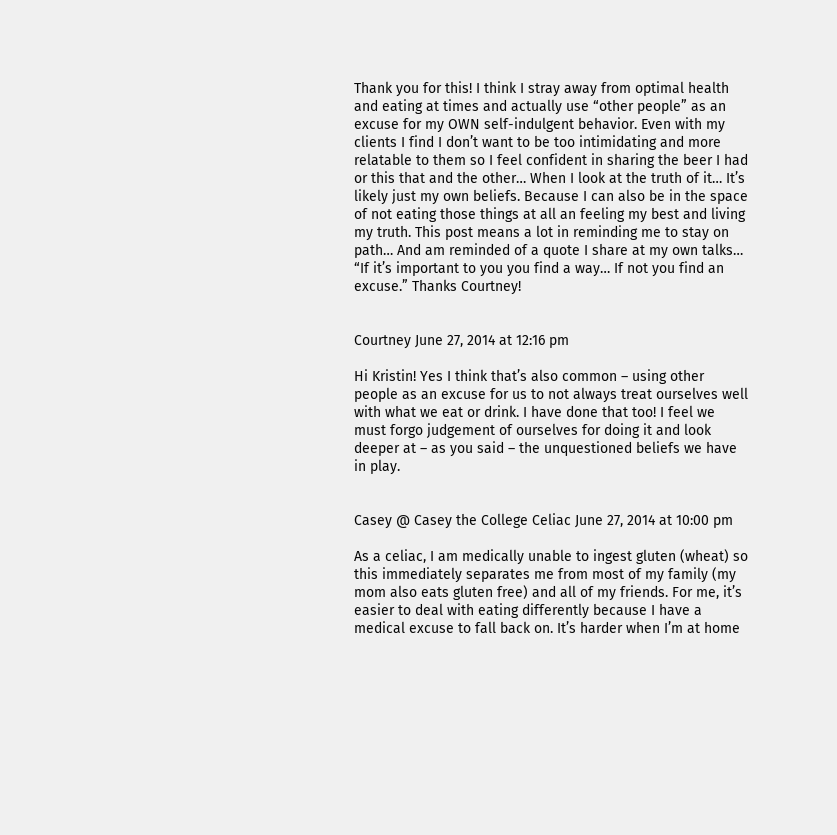Thank you for this! I think I stray away from optimal health and eating at times and actually use “other people” as an excuse for my OWN self-indulgent behavior. Even with my clients I find I don’t want to be too intimidating and more relatable to them so I feel confident in sharing the beer I had or this that and the other… When I look at the truth of it… It’s likely just my own beliefs. Because I can also be in the space of not eating those things at all an feeling my best and living my truth. This post means a lot in reminding me to stay on path… And am reminded of a quote I share at my own talks… “If it’s important to you you find a way… If not you find an excuse.” Thanks Courtney!


Courtney June 27, 2014 at 12:16 pm

Hi Kristin! Yes I think that’s also common – using other people as an excuse for us to not always treat ourselves well with what we eat or drink. I have done that too! I feel we must forgo judgement of ourselves for doing it and look deeper at – as you said – the unquestioned beliefs we have in play.


Casey @ Casey the College Celiac June 27, 2014 at 10:00 pm

As a celiac, I am medically unable to ingest gluten (wheat) so this immediately separates me from most of my family (my mom also eats gluten free) and all of my friends. For me, it’s easier to deal with eating differently because I have a medical excuse to fall back on. It’s harder when I’m at home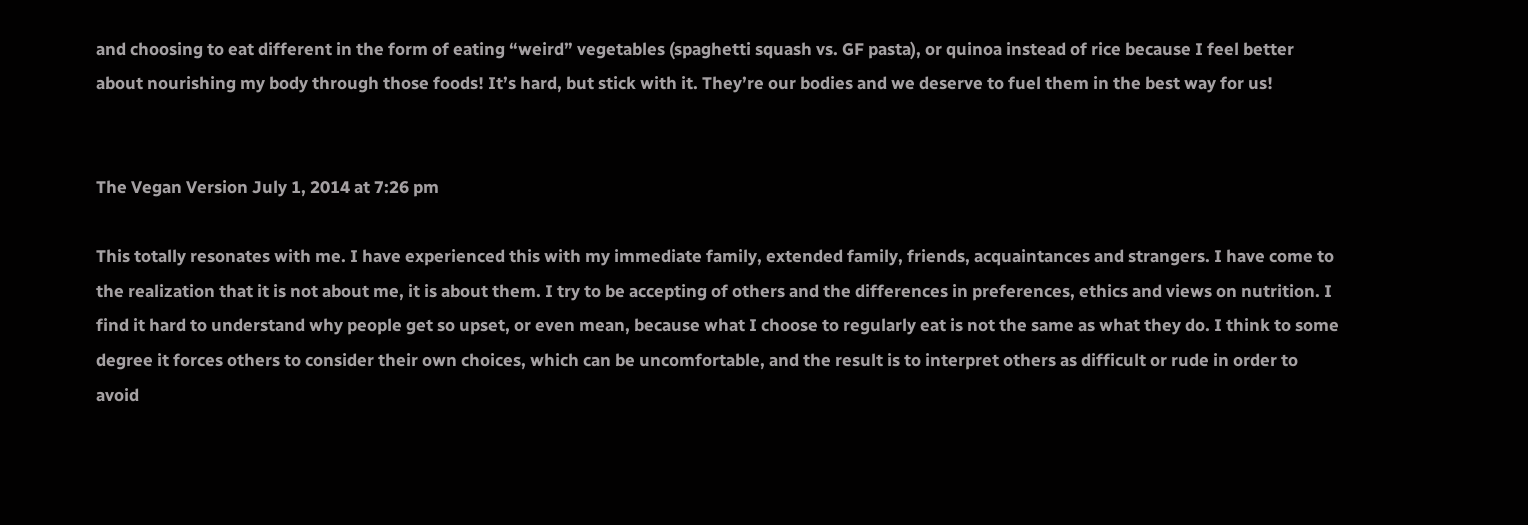and choosing to eat different in the form of eating “weird” vegetables (spaghetti squash vs. GF pasta), or quinoa instead of rice because I feel better about nourishing my body through those foods! It’s hard, but stick with it. They’re our bodies and we deserve to fuel them in the best way for us!


The Vegan Version July 1, 2014 at 7:26 pm

This totally resonates with me. I have experienced this with my immediate family, extended family, friends, acquaintances and strangers. I have come to the realization that it is not about me, it is about them. I try to be accepting of others and the differences in preferences, ethics and views on nutrition. I find it hard to understand why people get so upset, or even mean, because what I choose to regularly eat is not the same as what they do. I think to some degree it forces others to consider their own choices, which can be uncomfortable, and the result is to interpret others as difficult or rude in order to avoid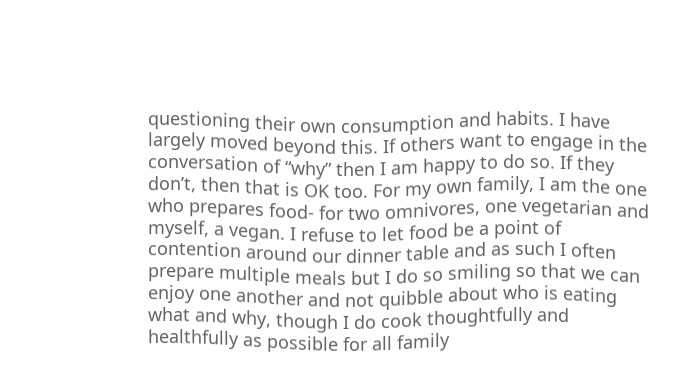questioning their own consumption and habits. I have largely moved beyond this. If others want to engage in the conversation of “why” then I am happy to do so. If they don’t, then that is OK too. For my own family, I am the one who prepares food- for two omnivores, one vegetarian and myself, a vegan. I refuse to let food be a point of contention around our dinner table and as such I often prepare multiple meals but I do so smiling so that we can enjoy one another and not quibble about who is eating what and why, though I do cook thoughtfully and healthfully as possible for all family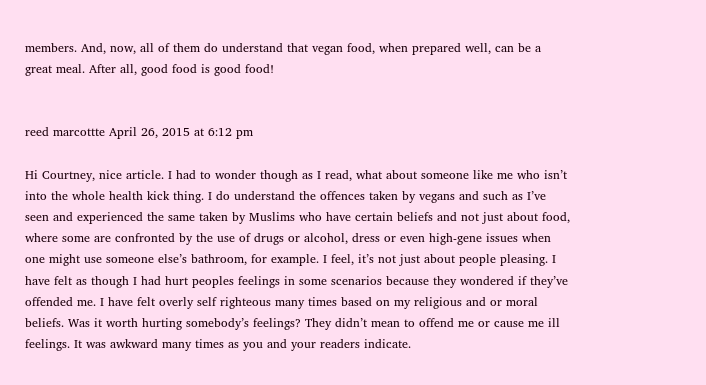members. And, now, all of them do understand that vegan food, when prepared well, can be a great meal. After all, good food is good food!


reed marcottte April 26, 2015 at 6:12 pm

Hi Courtney, nice article. I had to wonder though as I read, what about someone like me who isn’t into the whole health kick thing. I do understand the offences taken by vegans and such as I’ve seen and experienced the same taken by Muslims who have certain beliefs and not just about food, where some are confronted by the use of drugs or alcohol, dress or even high-gene issues when one might use someone else’s bathroom, for example. I feel, it’s not just about people pleasing. I have felt as though I had hurt peoples feelings in some scenarios because they wondered if they’ve offended me. I have felt overly self righteous many times based on my religious and or moral beliefs. Was it worth hurting somebody’s feelings? They didn’t mean to offend me or cause me ill feelings. It was awkward many times as you and your readers indicate.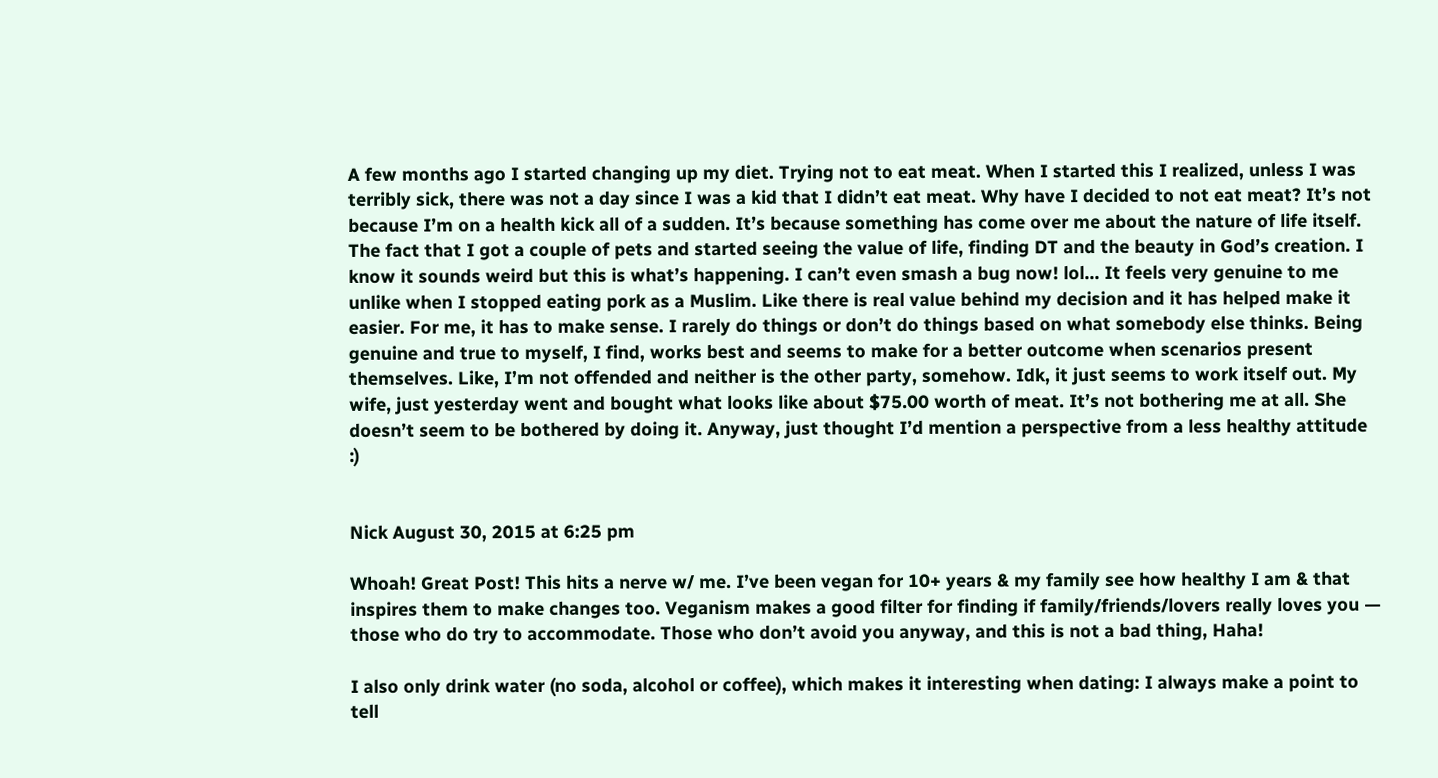A few months ago I started changing up my diet. Trying not to eat meat. When I started this I realized, unless I was terribly sick, there was not a day since I was a kid that I didn’t eat meat. Why have I decided to not eat meat? It’s not because I’m on a health kick all of a sudden. It’s because something has come over me about the nature of life itself. The fact that I got a couple of pets and started seeing the value of life, finding DT and the beauty in God’s creation. I know it sounds weird but this is what’s happening. I can’t even smash a bug now! lol… It feels very genuine to me unlike when I stopped eating pork as a Muslim. Like there is real value behind my decision and it has helped make it easier. For me, it has to make sense. I rarely do things or don’t do things based on what somebody else thinks. Being genuine and true to myself, I find, works best and seems to make for a better outcome when scenarios present themselves. Like, I’m not offended and neither is the other party, somehow. Idk, it just seems to work itself out. My wife, just yesterday went and bought what looks like about $75.00 worth of meat. It’s not bothering me at all. She doesn’t seem to be bothered by doing it. Anyway, just thought I’d mention a perspective from a less healthy attitude :)


Nick August 30, 2015 at 6:25 pm

Whoah! Great Post! This hits a nerve w/ me. I’ve been vegan for 10+ years & my family see how healthy I am & that inspires them to make changes too. Veganism makes a good filter for finding if family/friends/lovers really loves you — those who do try to accommodate. Those who don’t avoid you anyway, and this is not a bad thing, Haha!

I also only drink water (no soda, alcohol or coffee), which makes it interesting when dating: I always make a point to tell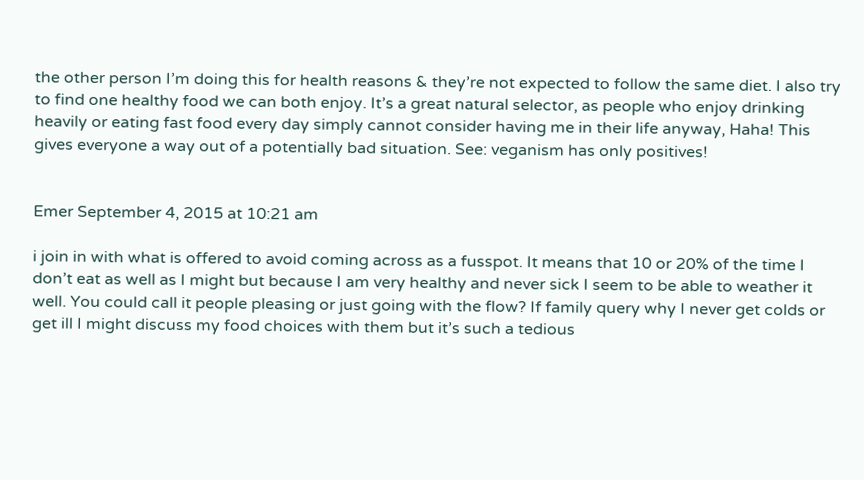the other person I’m doing this for health reasons & they’re not expected to follow the same diet. I also try to find one healthy food we can both enjoy. It’s a great natural selector, as people who enjoy drinking heavily or eating fast food every day simply cannot consider having me in their life anyway, Haha! This gives everyone a way out of a potentially bad situation. See: veganism has only positives!


Emer September 4, 2015 at 10:21 am

i join in with what is offered to avoid coming across as a fusspot. It means that 10 or 20% of the time I don’t eat as well as I might but because I am very healthy and never sick I seem to be able to weather it well. You could call it people pleasing or just going with the flow? If family query why I never get colds or get ill I might discuss my food choices with them but it’s such a tedious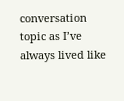conversation topic as I’ve always lived like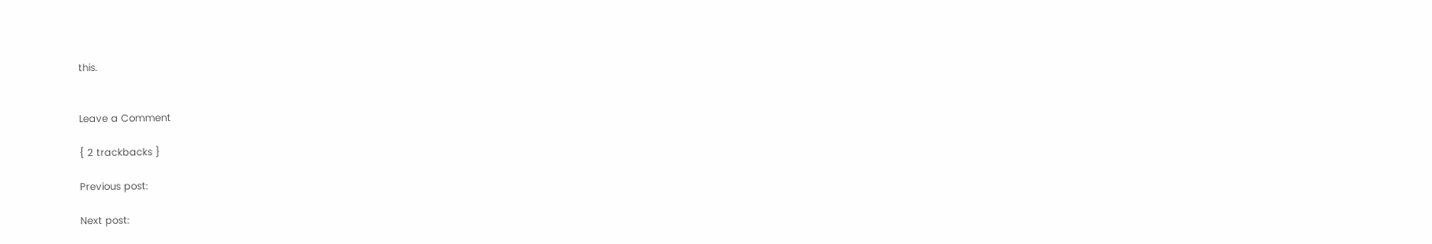this.


Leave a Comment

{ 2 trackbacks }

Previous post:

Next post: